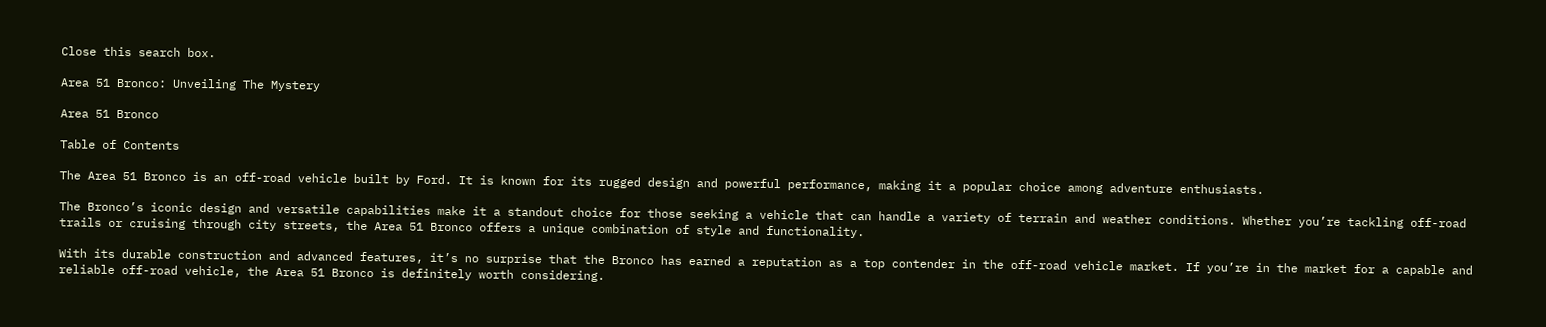Close this search box.

Area 51 Bronco: Unveiling The Mystery

Area 51 Bronco

Table of Contents

The Area 51 Bronco is an off-road vehicle built by Ford. It is known for its rugged design and powerful performance, making it a popular choice among adventure enthusiasts.

The Bronco’s iconic design and versatile capabilities make it a standout choice for those seeking a vehicle that can handle a variety of terrain and weather conditions. Whether you’re tackling off-road trails or cruising through city streets, the Area 51 Bronco offers a unique combination of style and functionality.

With its durable construction and advanced features, it’s no surprise that the Bronco has earned a reputation as a top contender in the off-road vehicle market. If you’re in the market for a capable and reliable off-road vehicle, the Area 51 Bronco is definitely worth considering.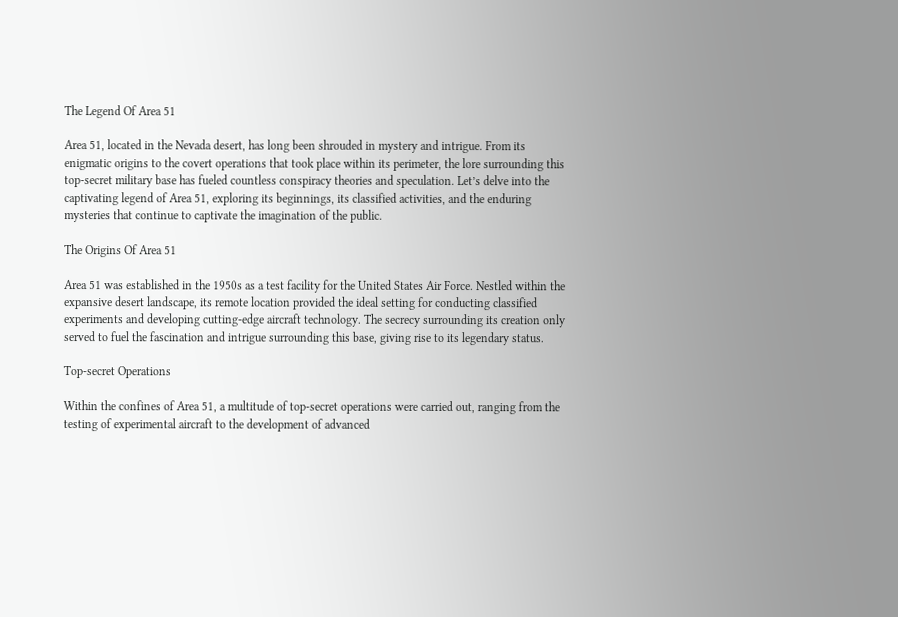The Legend Of Area 51

Area 51, located in the Nevada desert, has long been shrouded in mystery and intrigue. From its enigmatic origins to the covert operations that took place within its perimeter, the lore surrounding this top-secret military base has fueled countless conspiracy theories and speculation. Let’s delve into the captivating legend of Area 51, exploring its beginnings, its classified activities, and the enduring mysteries that continue to captivate the imagination of the public.

The Origins Of Area 51

Area 51 was established in the 1950s as a test facility for the United States Air Force. Nestled within the expansive desert landscape, its remote location provided the ideal setting for conducting classified experiments and developing cutting-edge aircraft technology. The secrecy surrounding its creation only served to fuel the fascination and intrigue surrounding this base, giving rise to its legendary status.

Top-secret Operations

Within the confines of Area 51, a multitude of top-secret operations were carried out, ranging from the testing of experimental aircraft to the development of advanced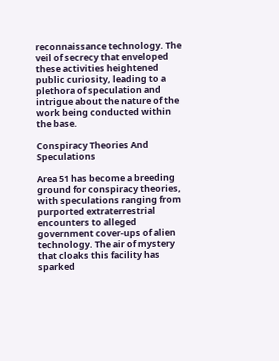reconnaissance technology. The veil of secrecy that enveloped these activities heightened public curiosity, leading to a plethora of speculation and intrigue about the nature of the work being conducted within the base.

Conspiracy Theories And Speculations

Area 51 has become a breeding ground for conspiracy theories, with speculations ranging from purported extraterrestrial encounters to alleged government cover-ups of alien technology. The air of mystery that cloaks this facility has sparked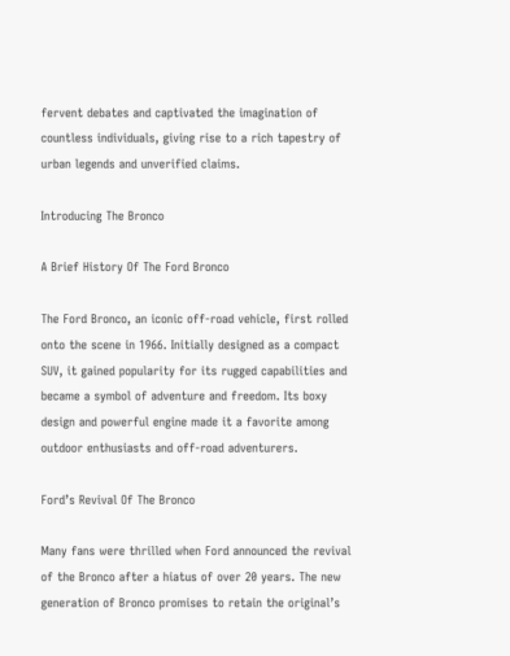fervent debates and captivated the imagination of countless individuals, giving rise to a rich tapestry of urban legends and unverified claims.

Introducing The Bronco

A Brief History Of The Ford Bronco

The Ford Bronco, an iconic off-road vehicle, first rolled onto the scene in 1966. Initially designed as a compact SUV, it gained popularity for its rugged capabilities and became a symbol of adventure and freedom. Its boxy design and powerful engine made it a favorite among outdoor enthusiasts and off-road adventurers.

Ford’s Revival Of The Bronco

Many fans were thrilled when Ford announced the revival of the Bronco after a hiatus of over 20 years. The new generation of Bronco promises to retain the original’s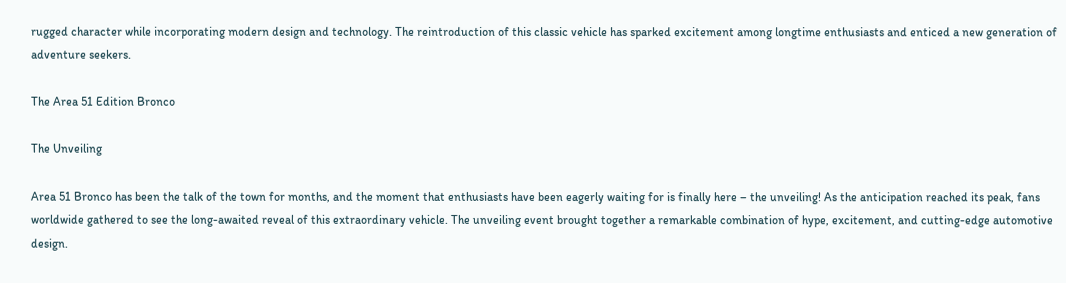rugged character while incorporating modern design and technology. The reintroduction of this classic vehicle has sparked excitement among longtime enthusiasts and enticed a new generation of adventure seekers.

The Area 51 Edition Bronco

The Unveiling

Area 51 Bronco has been the talk of the town for months, and the moment that enthusiasts have been eagerly waiting for is finally here – the unveiling! As the anticipation reached its peak, fans worldwide gathered to see the long-awaited reveal of this extraordinary vehicle. The unveiling event brought together a remarkable combination of hype, excitement, and cutting-edge automotive design.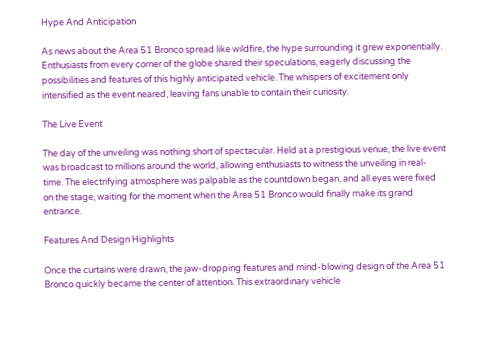Hype And Anticipation

As news about the Area 51 Bronco spread like wildfire, the hype surrounding it grew exponentially. Enthusiasts from every corner of the globe shared their speculations, eagerly discussing the possibilities and features of this highly anticipated vehicle. The whispers of excitement only intensified as the event neared, leaving fans unable to contain their curiosity.

The Live Event

The day of the unveiling was nothing short of spectacular. Held at a prestigious venue, the live event was broadcast to millions around the world, allowing enthusiasts to witness the unveiling in real-time. The electrifying atmosphere was palpable as the countdown began, and all eyes were fixed on the stage, waiting for the moment when the Area 51 Bronco would finally make its grand entrance.

Features And Design Highlights

Once the curtains were drawn, the jaw-dropping features and mind-blowing design of the Area 51 Bronco quickly became the center of attention. This extraordinary vehicle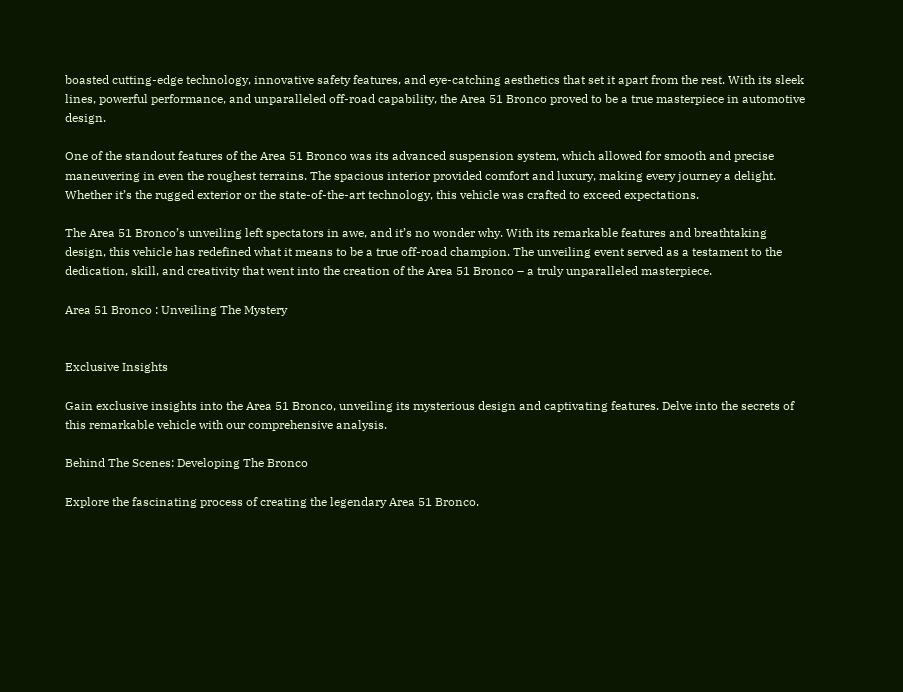boasted cutting-edge technology, innovative safety features, and eye-catching aesthetics that set it apart from the rest. With its sleek lines, powerful performance, and unparalleled off-road capability, the Area 51 Bronco proved to be a true masterpiece in automotive design.

One of the standout features of the Area 51 Bronco was its advanced suspension system, which allowed for smooth and precise maneuvering in even the roughest terrains. The spacious interior provided comfort and luxury, making every journey a delight. Whether it’s the rugged exterior or the state-of-the-art technology, this vehicle was crafted to exceed expectations.

The Area 51 Bronco’s unveiling left spectators in awe, and it’s no wonder why. With its remarkable features and breathtaking design, this vehicle has redefined what it means to be a true off-road champion. The unveiling event served as a testament to the dedication, skill, and creativity that went into the creation of the Area 51 Bronco – a truly unparalleled masterpiece.

Area 51 Bronco : Unveiling The Mystery


Exclusive Insights

Gain exclusive insights into the Area 51 Bronco, unveiling its mysterious design and captivating features. Delve into the secrets of this remarkable vehicle with our comprehensive analysis.

Behind The Scenes: Developing The Bronco

Explore the fascinating process of creating the legendary Area 51 Bronco.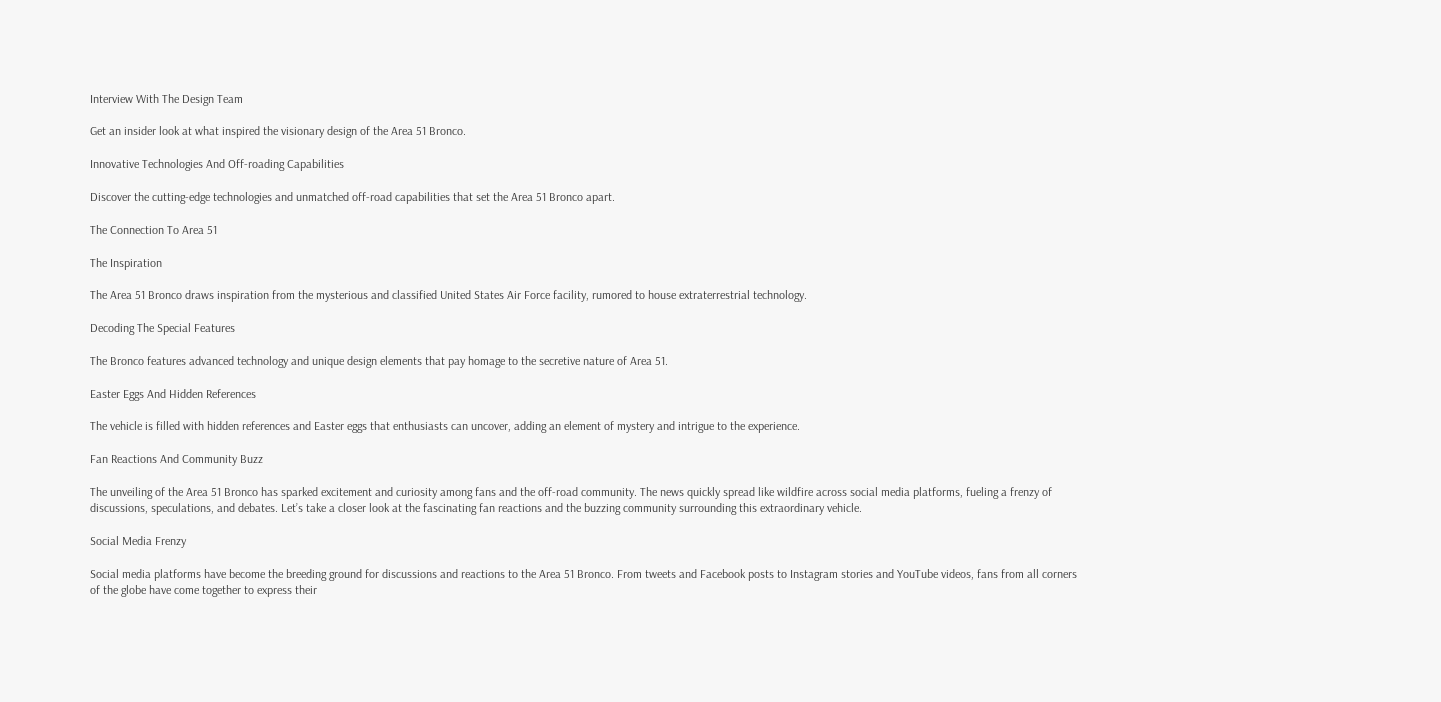Interview With The Design Team

Get an insider look at what inspired the visionary design of the Area 51 Bronco.

Innovative Technologies And Off-roading Capabilities

Discover the cutting-edge technologies and unmatched off-road capabilities that set the Area 51 Bronco apart.

The Connection To Area 51

The Inspiration

The Area 51 Bronco draws inspiration from the mysterious and classified United States Air Force facility, rumored to house extraterrestrial technology.

Decoding The Special Features

The Bronco features advanced technology and unique design elements that pay homage to the secretive nature of Area 51.

Easter Eggs And Hidden References

The vehicle is filled with hidden references and Easter eggs that enthusiasts can uncover, adding an element of mystery and intrigue to the experience.

Fan Reactions And Community Buzz

The unveiling of the Area 51 Bronco has sparked excitement and curiosity among fans and the off-road community. The news quickly spread like wildfire across social media platforms, fueling a frenzy of discussions, speculations, and debates. Let’s take a closer look at the fascinating fan reactions and the buzzing community surrounding this extraordinary vehicle.

Social Media Frenzy

Social media platforms have become the breeding ground for discussions and reactions to the Area 51 Bronco. From tweets and Facebook posts to Instagram stories and YouTube videos, fans from all corners of the globe have come together to express their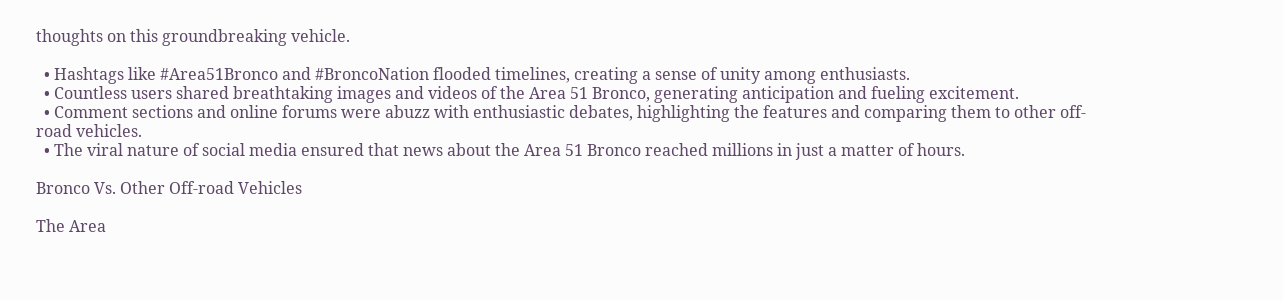thoughts on this groundbreaking vehicle.

  • Hashtags like #Area51Bronco and #BroncoNation flooded timelines, creating a sense of unity among enthusiasts.
  • Countless users shared breathtaking images and videos of the Area 51 Bronco, generating anticipation and fueling excitement.
  • Comment sections and online forums were abuzz with enthusiastic debates, highlighting the features and comparing them to other off-road vehicles.
  • The viral nature of social media ensured that news about the Area 51 Bronco reached millions in just a matter of hours.

Bronco Vs. Other Off-road Vehicles

The Area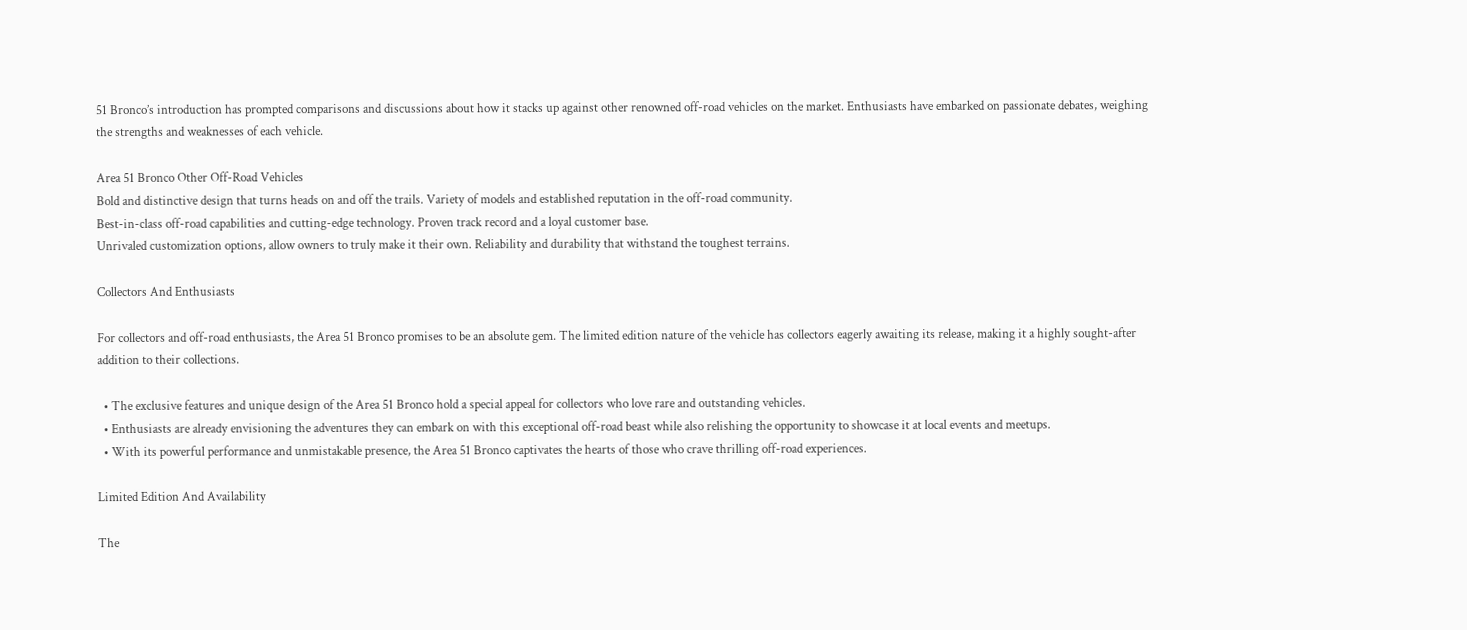51 Bronco’s introduction has prompted comparisons and discussions about how it stacks up against other renowned off-road vehicles on the market. Enthusiasts have embarked on passionate debates, weighing the strengths and weaknesses of each vehicle.

Area 51 Bronco Other Off-Road Vehicles
Bold and distinctive design that turns heads on and off the trails. Variety of models and established reputation in the off-road community.
Best-in-class off-road capabilities and cutting-edge technology. Proven track record and a loyal customer base.
Unrivaled customization options, allow owners to truly make it their own. Reliability and durability that withstand the toughest terrains.

Collectors And Enthusiasts

For collectors and off-road enthusiasts, the Area 51 Bronco promises to be an absolute gem. The limited edition nature of the vehicle has collectors eagerly awaiting its release, making it a highly sought-after addition to their collections.

  • The exclusive features and unique design of the Area 51 Bronco hold a special appeal for collectors who love rare and outstanding vehicles.
  • Enthusiasts are already envisioning the adventures they can embark on with this exceptional off-road beast while also relishing the opportunity to showcase it at local events and meetups.
  • With its powerful performance and unmistakable presence, the Area 51 Bronco captivates the hearts of those who crave thrilling off-road experiences.

Limited Edition And Availability

The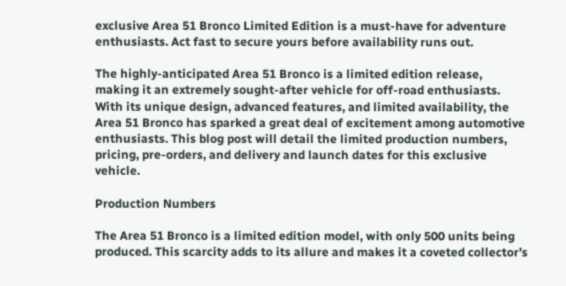exclusive Area 51 Bronco Limited Edition is a must-have for adventure enthusiasts. Act fast to secure yours before availability runs out.

The highly-anticipated Area 51 Bronco is a limited edition release, making it an extremely sought-after vehicle for off-road enthusiasts. With its unique design, advanced features, and limited availability, the Area 51 Bronco has sparked a great deal of excitement among automotive enthusiasts. This blog post will detail the limited production numbers, pricing, pre-orders, and delivery and launch dates for this exclusive vehicle.

Production Numbers

The Area 51 Bronco is a limited edition model, with only 500 units being produced. This scarcity adds to its allure and makes it a coveted collector’s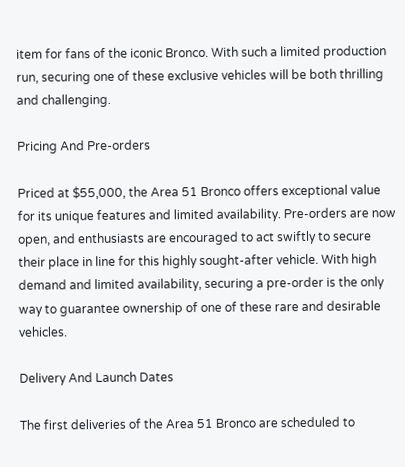item for fans of the iconic Bronco. With such a limited production run, securing one of these exclusive vehicles will be both thrilling and challenging.

Pricing And Pre-orders

Priced at $55,000, the Area 51 Bronco offers exceptional value for its unique features and limited availability. Pre-orders are now open, and enthusiasts are encouraged to act swiftly to secure their place in line for this highly sought-after vehicle. With high demand and limited availability, securing a pre-order is the only way to guarantee ownership of one of these rare and desirable vehicles.

Delivery And Launch Dates

The first deliveries of the Area 51 Bronco are scheduled to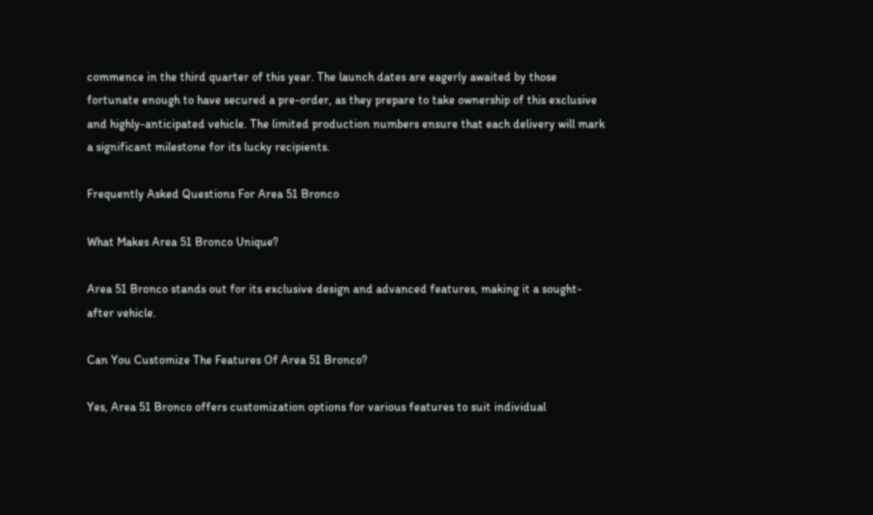commence in the third quarter of this year. The launch dates are eagerly awaited by those fortunate enough to have secured a pre-order, as they prepare to take ownership of this exclusive and highly-anticipated vehicle. The limited production numbers ensure that each delivery will mark a significant milestone for its lucky recipients.

Frequently Asked Questions For Area 51 Bronco

What Makes Area 51 Bronco Unique?

Area 51 Bronco stands out for its exclusive design and advanced features, making it a sought-after vehicle.

Can You Customize The Features Of Area 51 Bronco?

Yes, Area 51 Bronco offers customization options for various features to suit individual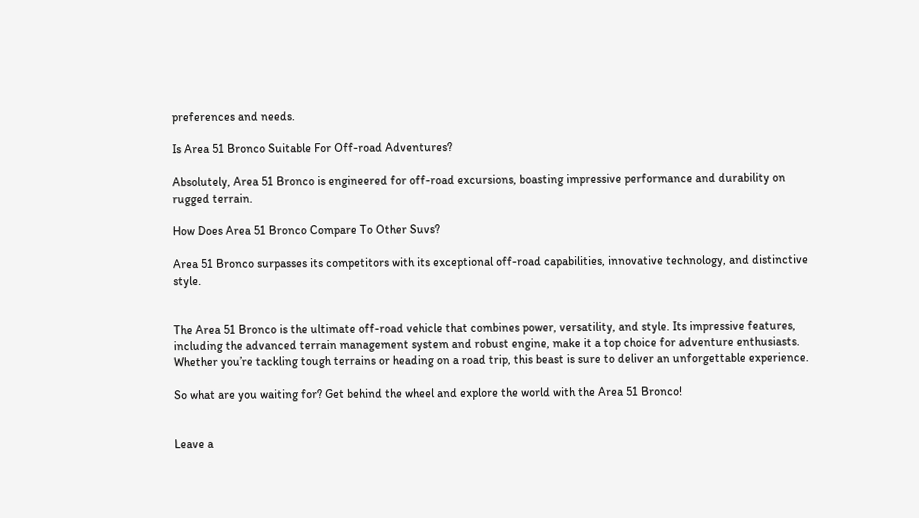preferences and needs.

Is Area 51 Bronco Suitable For Off-road Adventures?

Absolutely, Area 51 Bronco is engineered for off-road excursions, boasting impressive performance and durability on rugged terrain.

How Does Area 51 Bronco Compare To Other Suvs?

Area 51 Bronco surpasses its competitors with its exceptional off-road capabilities, innovative technology, and distinctive style.


The Area 51 Bronco is the ultimate off-road vehicle that combines power, versatility, and style. Its impressive features, including the advanced terrain management system and robust engine, make it a top choice for adventure enthusiasts. Whether you’re tackling tough terrains or heading on a road trip, this beast is sure to deliver an unforgettable experience.

So what are you waiting for? Get behind the wheel and explore the world with the Area 51 Bronco!


Leave a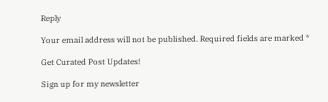Reply

Your email address will not be published. Required fields are marked *

Get Curated Post Updates!

Sign up for my newsletter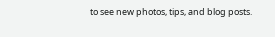to see new photos, tips, and blog posts.